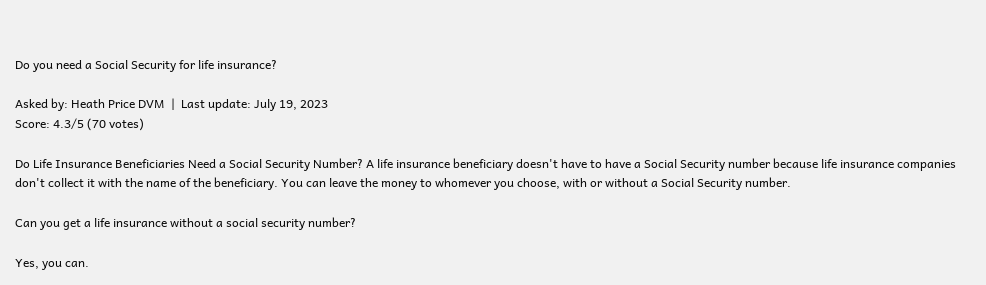Do you need a Social Security for life insurance?

Asked by: Heath Price DVM  |  Last update: July 19, 2023
Score: 4.3/5 (70 votes)

Do Life Insurance Beneficiaries Need a Social Security Number? A life insurance beneficiary doesn't have to have a Social Security number because life insurance companies don't collect it with the name of the beneficiary. You can leave the money to whomever you choose, with or without a Social Security number.

Can you get a life insurance without a social security number?

Yes, you can.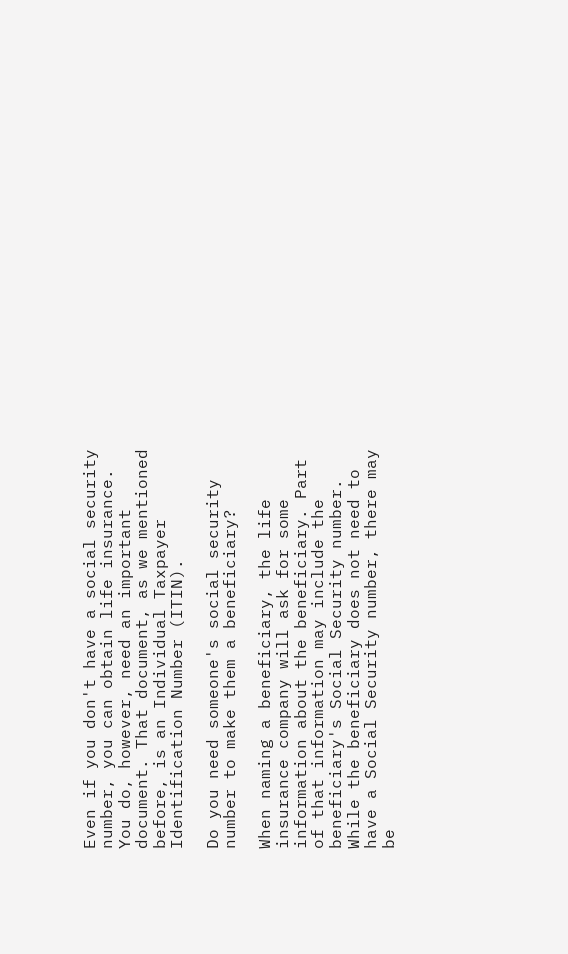Even if you don't have a social security number, you can obtain life insurance. You do, however, need an important document. That document, as we mentioned before, is an Individual Taxpayer Identification Number (ITIN).

Do you need someone's social security number to make them a beneficiary?

When naming a beneficiary, the life insurance company will ask for some information about the beneficiary. Part of that information may include the beneficiary's Social Security number. While the beneficiary does not need to have a Social Security number, there may be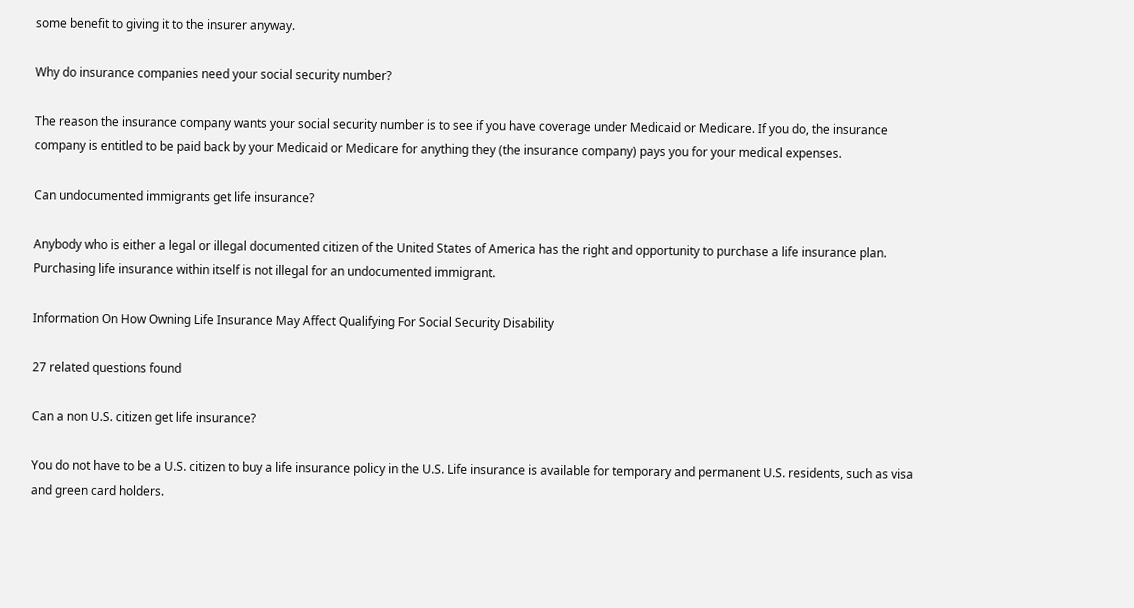some benefit to giving it to the insurer anyway.

Why do insurance companies need your social security number?

The reason the insurance company wants your social security number is to see if you have coverage under Medicaid or Medicare. If you do, the insurance company is entitled to be paid back by your Medicaid or Medicare for anything they (the insurance company) pays you for your medical expenses.

Can undocumented immigrants get life insurance?

Anybody who is either a legal or illegal documented citizen of the United States of America has the right and opportunity to purchase a life insurance plan. Purchasing life insurance within itself is not illegal for an undocumented immigrant.

Information On How Owning Life Insurance May Affect Qualifying For Social Security Disability

27 related questions found

Can a non U.S. citizen get life insurance?

You do not have to be a U.S. citizen to buy a life insurance policy in the U.S. Life insurance is available for temporary and permanent U.S. residents, such as visa and green card holders.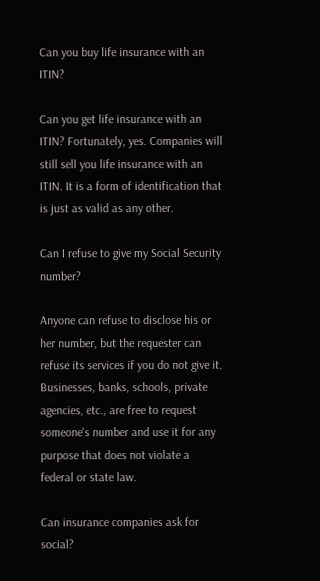Can you buy life insurance with an ITIN?

Can you get life insurance with an ITIN? Fortunately, yes. Companies will still sell you life insurance with an ITIN. It is a form of identification that is just as valid as any other.

Can I refuse to give my Social Security number?

Anyone can refuse to disclose his or her number, but the requester can refuse its services if you do not give it. Businesses, banks, schools, private agencies, etc., are free to request someone's number and use it for any purpose that does not violate a federal or state law.

Can insurance companies ask for social?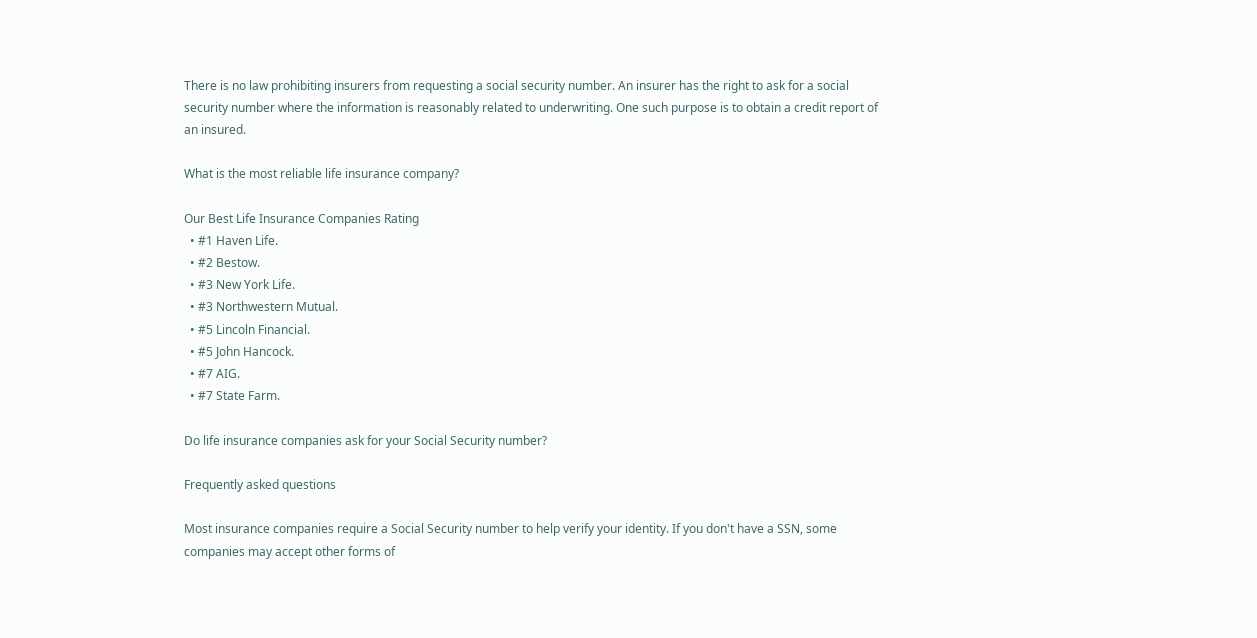There is no law prohibiting insurers from requesting a social security number. An insurer has the right to ask for a social security number where the information is reasonably related to underwriting. One such purpose is to obtain a credit report of an insured.

What is the most reliable life insurance company?

Our Best Life Insurance Companies Rating
  • #1 Haven Life.
  • #2 Bestow.
  • #3 New York Life.
  • #3 Northwestern Mutual.
  • #5 Lincoln Financial.
  • #5 John Hancock.
  • #7 AIG.
  • #7 State Farm.

Do life insurance companies ask for your Social Security number?

Frequently asked questions

Most insurance companies require a Social Security number to help verify your identity. If you don't have a SSN, some companies may accept other forms of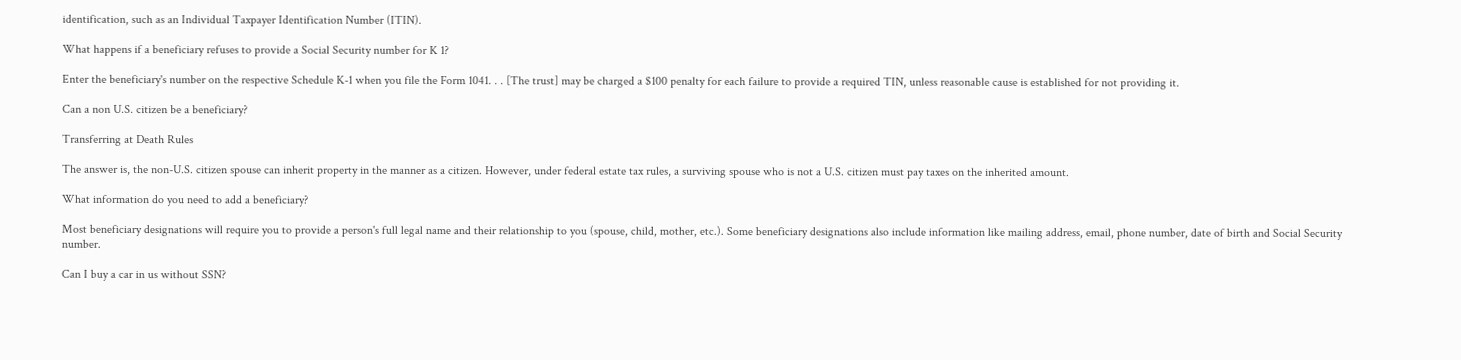identification, such as an Individual Taxpayer Identification Number (ITIN).

What happens if a beneficiary refuses to provide a Social Security number for K 1?

Enter the beneficiary's number on the respective Schedule K-1 when you file the Form 1041. . . [The trust] may be charged a $100 penalty for each failure to provide a required TIN, unless reasonable cause is established for not providing it.

Can a non U.S. citizen be a beneficiary?

Transferring at Death Rules

The answer is, the non-U.S. citizen spouse can inherit property in the manner as a citizen. However, under federal estate tax rules, a surviving spouse who is not a U.S. citizen must pay taxes on the inherited amount.

What information do you need to add a beneficiary?

Most beneficiary designations will require you to provide a person's full legal name and their relationship to you (spouse, child, mother, etc.). Some beneficiary designations also include information like mailing address, email, phone number, date of birth and Social Security number.

Can I buy a car in us without SSN?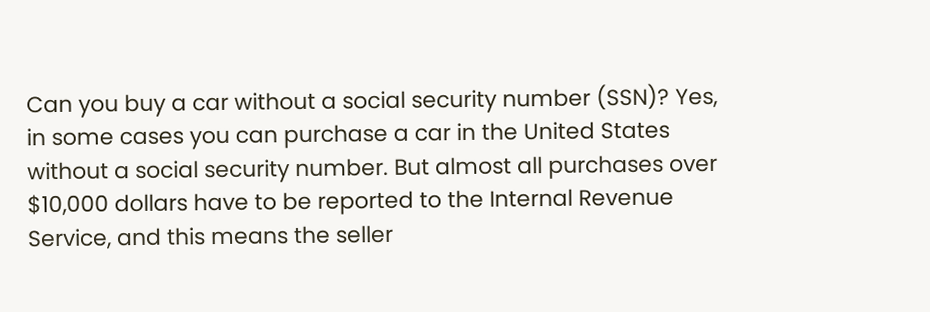Can you buy a car without a social security number (SSN)? Yes, in some cases you can purchase a car in the United States without a social security number. But almost all purchases over $10,000 dollars have to be reported to the Internal Revenue Service, and this means the seller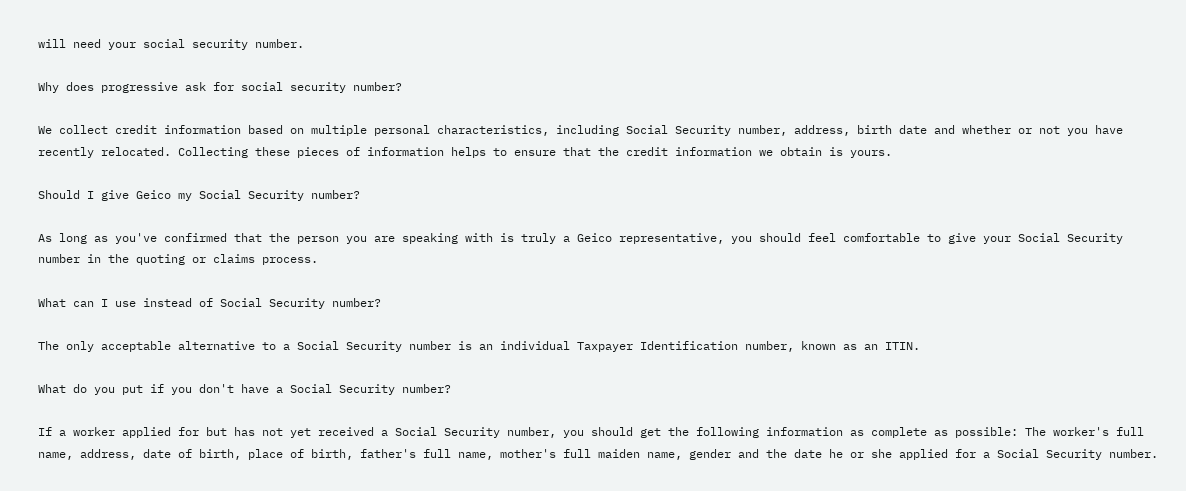will need your social security number.

Why does progressive ask for social security number?

We collect credit information based on multiple personal characteristics, including Social Security number, address, birth date and whether or not you have recently relocated. Collecting these pieces of information helps to ensure that the credit information we obtain is yours.

Should I give Geico my Social Security number?

As long as you've confirmed that the person you are speaking with is truly a Geico representative, you should feel comfortable to give your Social Security number in the quoting or claims process.

What can I use instead of Social Security number?

The only acceptable alternative to a Social Security number is an individual Taxpayer Identification number, known as an ITIN.

What do you put if you don't have a Social Security number?

If a worker applied for but has not yet received a Social Security number, you should get the following information as complete as possible: The worker's full name, address, date of birth, place of birth, father's full name, mother's full maiden name, gender and the date he or she applied for a Social Security number.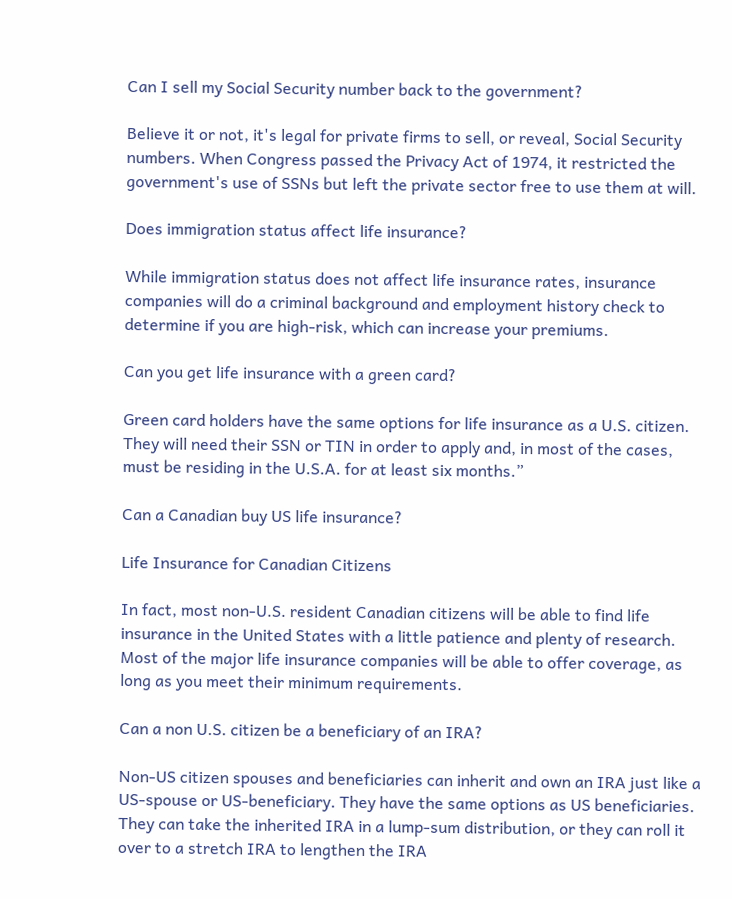Can I sell my Social Security number back to the government?

Believe it or not, it's legal for private firms to sell, or reveal, Social Security numbers. When Congress passed the Privacy Act of 1974, it restricted the government's use of SSNs but left the private sector free to use them at will.

Does immigration status affect life insurance?

While immigration status does not affect life insurance rates, insurance companies will do a criminal background and employment history check to determine if you are high-risk, which can increase your premiums.

Can you get life insurance with a green card?

Green card holders have the same options for life insurance as a U.S. citizen. They will need their SSN or TIN in order to apply and, in most of the cases, must be residing in the U.S.A. for at least six months.”

Can a Canadian buy US life insurance?

Life Insurance for Canadian Citizens

In fact, most non-U.S. resident Canadian citizens will be able to find life insurance in the United States with a little patience and plenty of research. Most of the major life insurance companies will be able to offer coverage, as long as you meet their minimum requirements.

Can a non U.S. citizen be a beneficiary of an IRA?

Non-US citizen spouses and beneficiaries can inherit and own an IRA just like a US-spouse or US-beneficiary. They have the same options as US beneficiaries. They can take the inherited IRA in a lump-sum distribution, or they can roll it over to a stretch IRA to lengthen the IRA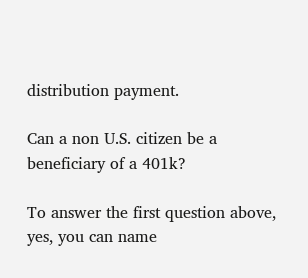distribution payment.

Can a non U.S. citizen be a beneficiary of a 401k?

To answer the first question above, yes, you can name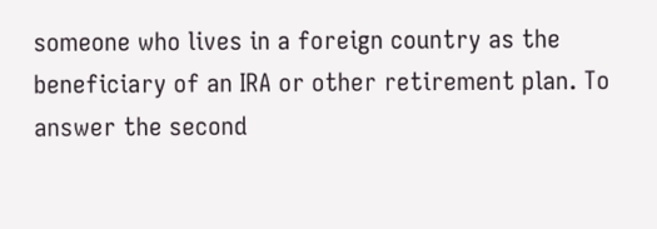someone who lives in a foreign country as the beneficiary of an IRA or other retirement plan. To answer the second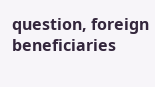question, foreign beneficiaries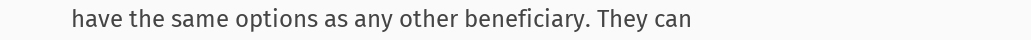have the same options as any other beneficiary. They can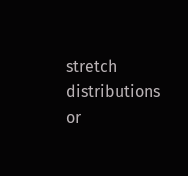stretch distributions or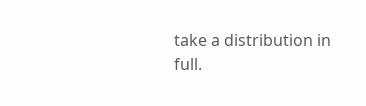take a distribution in full.